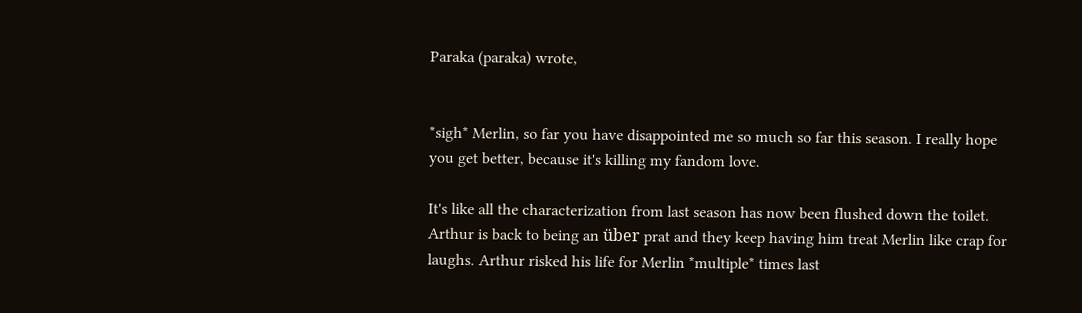Paraka (paraka) wrote,


*sigh* Merlin, so far you have disappointed me so much so far this season. I really hope you get better, because it's killing my fandom love.

It's like all the characterization from last season has now been flushed down the toilet. Arthur is back to being an über prat and they keep having him treat Merlin like crap for laughs. Arthur risked his life for Merlin *multiple* times last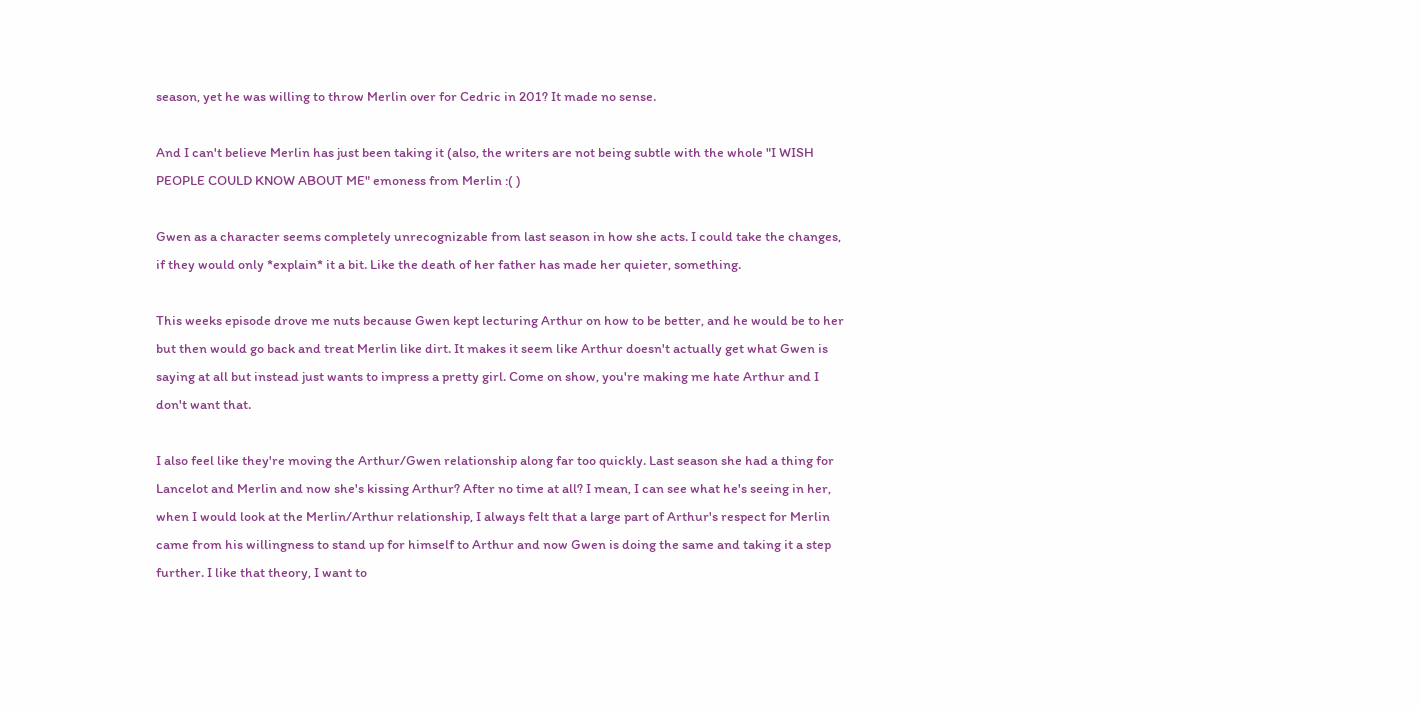season, yet he was willing to throw Merlin over for Cedric in 201? It made no sense.

And I can't believe Merlin has just been taking it (also, the writers are not being subtle with the whole "I WISH PEOPLE COULD KNOW ABOUT ME" emoness from Merlin :( )

Gwen as a character seems completely unrecognizable from last season in how she acts. I could take the changes, if they would only *explain* it a bit. Like the death of her father has made her quieter, something.

This weeks episode drove me nuts because Gwen kept lecturing Arthur on how to be better, and he would be to her but then would go back and treat Merlin like dirt. It makes it seem like Arthur doesn't actually get what Gwen is saying at all but instead just wants to impress a pretty girl. Come on show, you're making me hate Arthur and I don't want that.

I also feel like they're moving the Arthur/Gwen relationship along far too quickly. Last season she had a thing for Lancelot and Merlin and now she's kissing Arthur? After no time at all? I mean, I can see what he's seeing in her, when I would look at the Merlin/Arthur relationship, I always felt that a large part of Arthur's respect for Merlin came from his willingness to stand up for himself to Arthur and now Gwen is doing the same and taking it a step further. I like that theory, I want to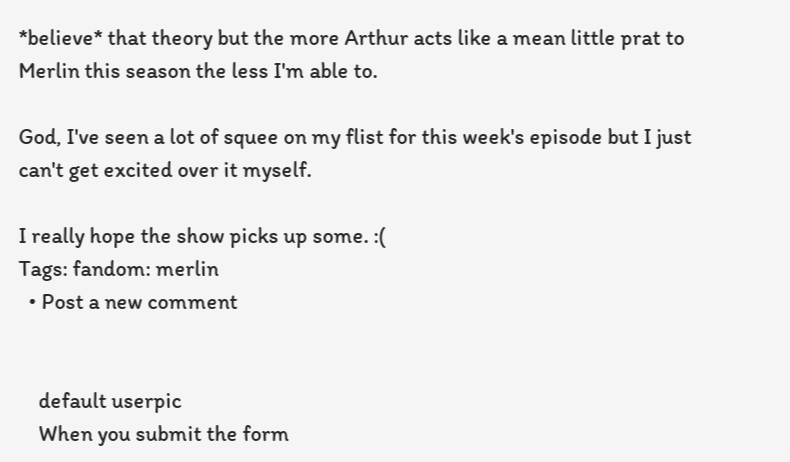*believe* that theory but the more Arthur acts like a mean little prat to Merlin this season the less I'm able to.

God, I've seen a lot of squee on my flist for this week's episode but I just can't get excited over it myself.

I really hope the show picks up some. :(
Tags: fandom: merlin
  • Post a new comment


    default userpic
    When you submit the form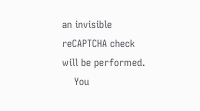an invisible reCAPTCHA check will be performed.
    You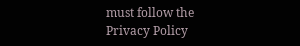must follow the Privacy Policy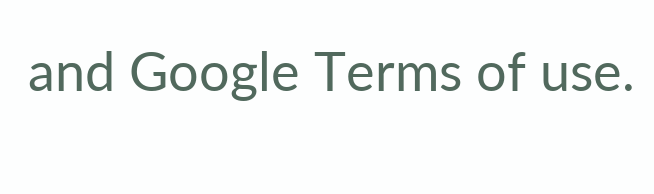and Google Terms of use.